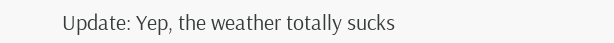Update: Yep, the weather totally sucks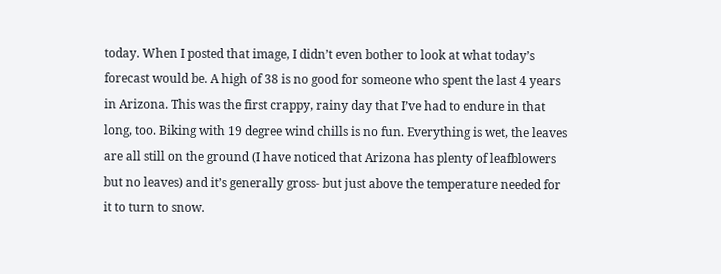today. When I posted that image, I didn’t even bother to look at what today’s forecast would be. A high of 38 is no good for someone who spent the last 4 years in Arizona. This was the first crappy, rainy day that I’ve had to endure in that long, too. Biking with 19 degree wind chills is no fun. Everything is wet, the leaves are all still on the ground (I have noticed that Arizona has plenty of leafblowers but no leaves) and it’s generally gross- but just above the temperature needed for it to turn to snow.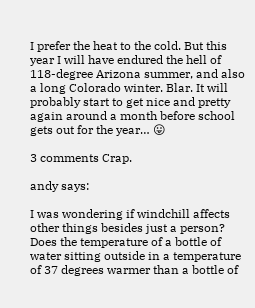I prefer the heat to the cold. But this year I will have endured the hell of 118-degree Arizona summer, and also a long Colorado winter. Blar. It will probably start to get nice and pretty again around a month before school gets out for the year… 😛

3 comments Crap.

andy says:

I was wondering if windchill affects other things besides just a person? Does the temperature of a bottle of water sitting outside in a temperature of 37 degrees warmer than a bottle of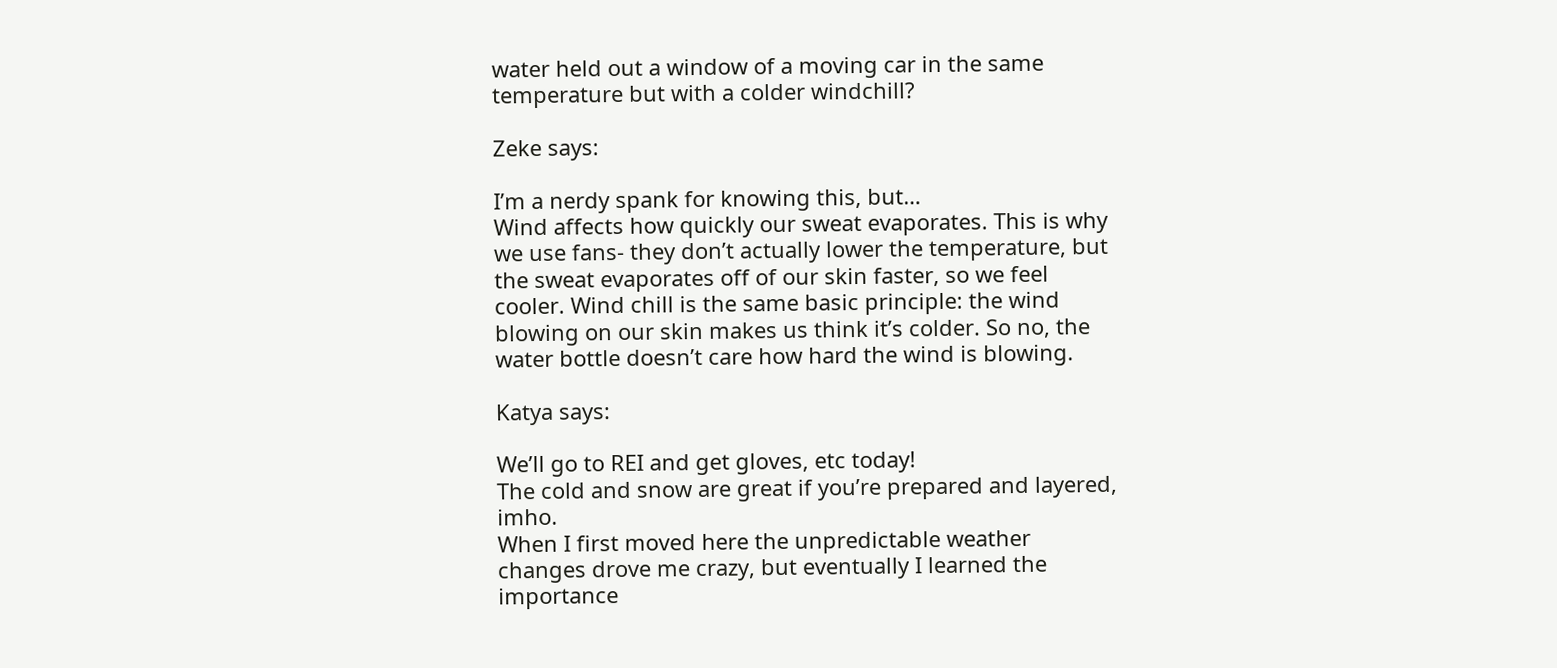water held out a window of a moving car in the same temperature but with a colder windchill?

Zeke says:

I’m a nerdy spank for knowing this, but…
Wind affects how quickly our sweat evaporates. This is why we use fans- they don’t actually lower the temperature, but the sweat evaporates off of our skin faster, so we feel cooler. Wind chill is the same basic principle: the wind blowing on our skin makes us think it’s colder. So no, the water bottle doesn’t care how hard the wind is blowing.

Katya says:

We’ll go to REI and get gloves, etc today!
The cold and snow are great if you’re prepared and layered, imho.
When I first moved here the unpredictable weather changes drove me crazy, but eventually I learned the importance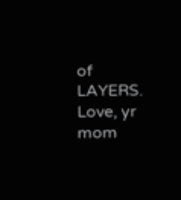of LAYERS.
Love, yr mom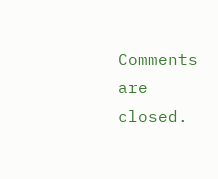Comments are closed.